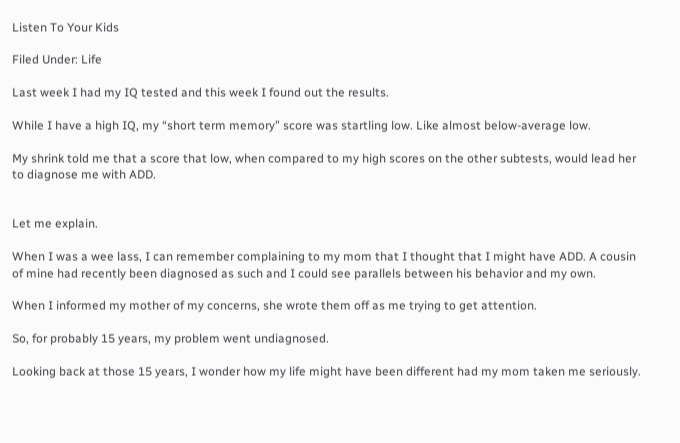Listen To Your Kids

Filed Under: Life

Last week I had my IQ tested and this week I found out the results.

While I have a high IQ, my “short term memory” score was startling low. Like almost below-average low.

My shrink told me that a score that low, when compared to my high scores on the other subtests, would lead her to diagnose me with ADD.


Let me explain.

When I was a wee lass, I can remember complaining to my mom that I thought that I might have ADD. A cousin of mine had recently been diagnosed as such and I could see parallels between his behavior and my own.

When I informed my mother of my concerns, she wrote them off as me trying to get attention.

So, for probably 15 years, my problem went undiagnosed.

Looking back at those 15 years, I wonder how my life might have been different had my mom taken me seriously.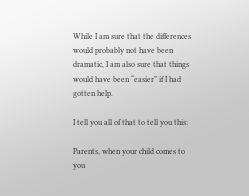While I am sure that the differences would probably not have been dramatic, I am also sure that things would have been “easier” if I had gotten help.

I tell you all of that to tell you this:

Parents, when your child comes to you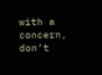with a concern, don’t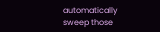automatically sweep those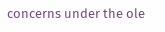concerns under the ole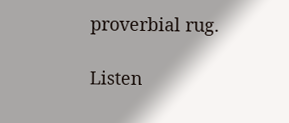proverbial rug.

Listen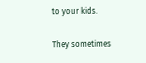to your kids.

They sometimes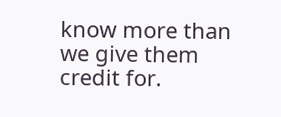know more than we give them credit for.